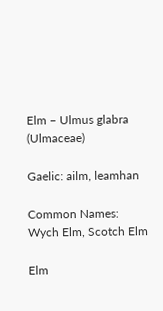Elm – Ulmus glabra (Ulmaceae)

Gaelic: ailm, leamhan

Common Names: Wych Elm, Scotch Elm

Elm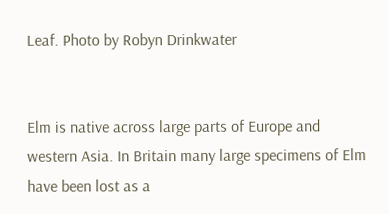Leaf. Photo by Robyn Drinkwater


Elm is native across large parts of Europe and western Asia. In Britain many large specimens of Elm have been lost as a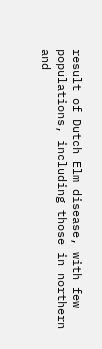result of Dutch Elm disease, with few populations, including those in northern and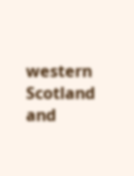western Scotland and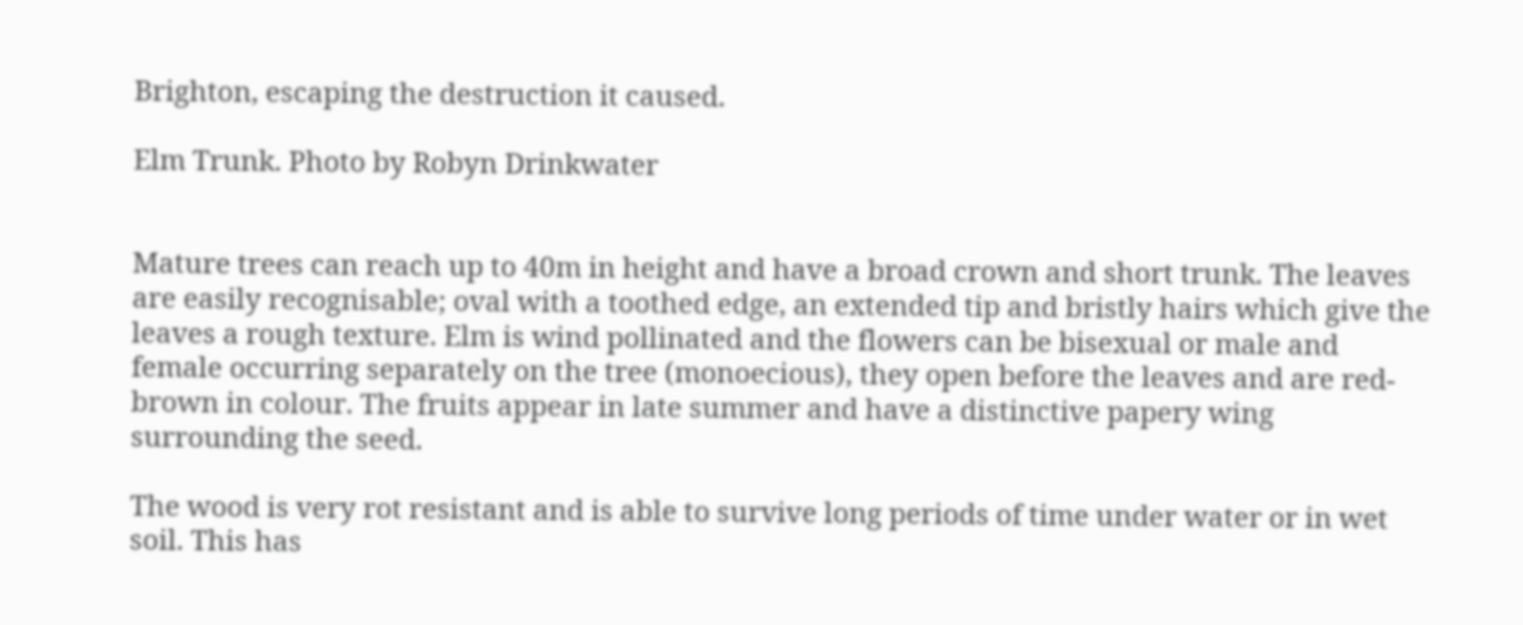Brighton, escaping the destruction it caused.

Elm Trunk. Photo by Robyn Drinkwater


Mature trees can reach up to 40m in height and have a broad crown and short trunk. The leaves are easily recognisable; oval with a toothed edge, an extended tip and bristly hairs which give the leaves a rough texture. Elm is wind pollinated and the flowers can be bisexual or male and female occurring separately on the tree (monoecious), they open before the leaves and are red-brown in colour. The fruits appear in late summer and have a distinctive papery wing surrounding the seed.

The wood is very rot resistant and is able to survive long periods of time under water or in wet soil. This has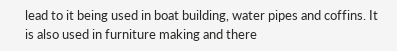lead to it being used in boat building, water pipes and coffins. It is also used in furniture making and there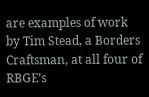are examples of work by Tim Stead, a Borders Craftsman, at all four of RBGE’s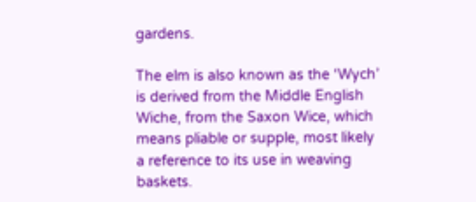gardens.

The elm is also known as the ‘Wych’ is derived from the Middle English Wiche, from the Saxon Wice, which means pliable or supple, most likely a reference to its use in weaving baskets.